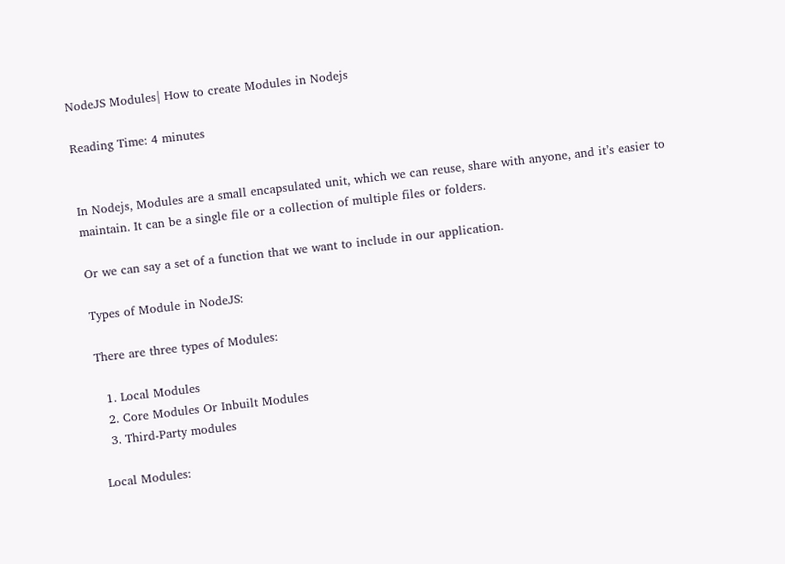NodeJS Modules| How to create Modules in Nodejs

Reading Time: 4 minutes


In Nodejs, Modules are a small encapsulated unit, which we can reuse, share with anyone, and it’s easier to maintain. It can be a single file or a collection of multiple files or folders.

Or we can say a set of a function that we want to include in our application.

Types of Module in NodeJS:

There are three types of Modules:

  1. Local Modules
  2. Core Modules Or Inbuilt Modules
  3. Third-Party modules

Local Modules: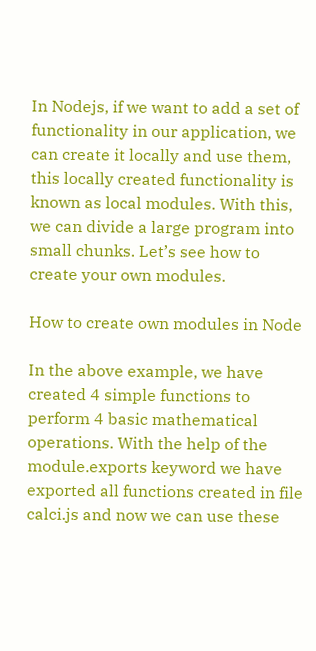In Nodejs, if we want to add a set of functionality in our application, we can create it locally and use them, this locally created functionality is known as local modules. With this, we can divide a large program into small chunks. Let’s see how to create your own modules.

How to create own modules in Node

In the above example, we have created 4 simple functions to perform 4 basic mathematical operations. With the help of the module.exports keyword we have exported all functions created in file calci.js and now we can use these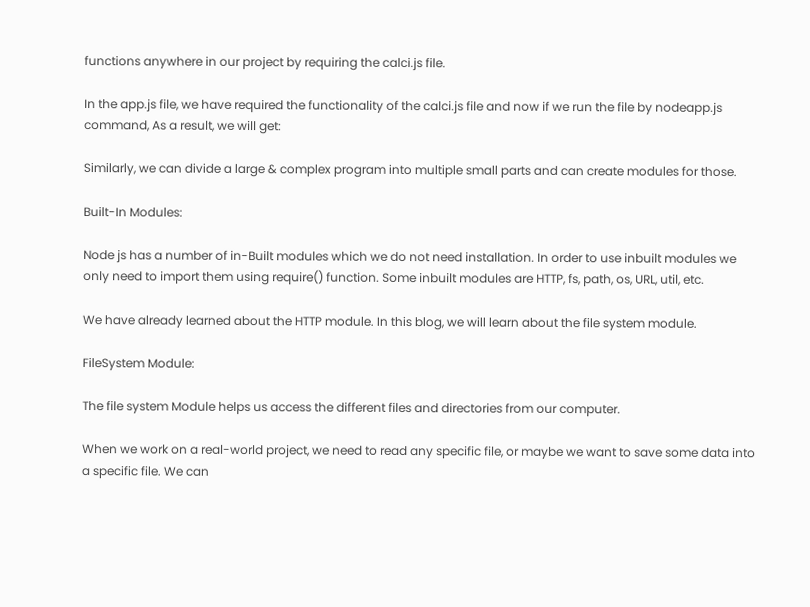functions anywhere in our project by requiring the calci.js file.

In the app.js file, we have required the functionality of the calci.js file and now if we run the file by nodeapp.js command, As a result, we will get:

Similarly, we can divide a large & complex program into multiple small parts and can create modules for those.

Built-In Modules:

Node js has a number of in-Built modules which we do not need installation. In order to use inbuilt modules we only need to import them using require() function. Some inbuilt modules are HTTP, fs, path, os, URL, util, etc.

We have already learned about the HTTP module. In this blog, we will learn about the file system module.

FileSystem Module:

The file system Module helps us access the different files and directories from our computer.

When we work on a real-world project, we need to read any specific file, or maybe we want to save some data into a specific file. We can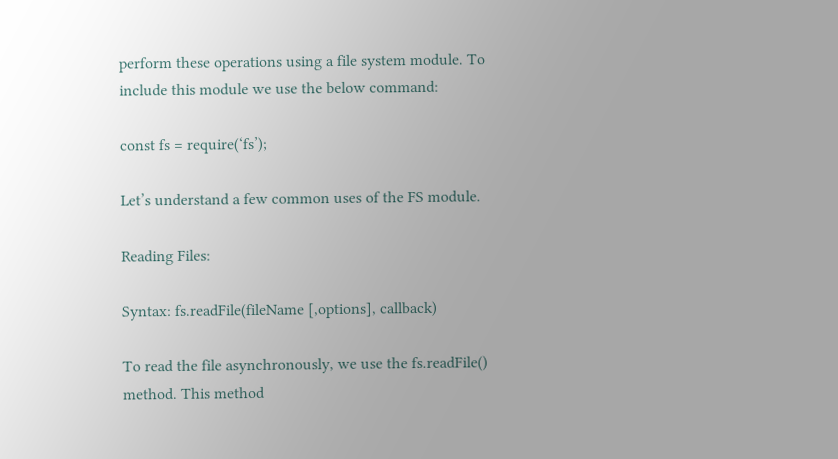perform these operations using a file system module. To include this module we use the below command:

const fs = require(‘fs’);

Let’s understand a few common uses of the FS module.

Reading Files:

Syntax: fs.readFile(fileName [,options], callback)

To read the file asynchronously, we use the fs.readFile() method. This method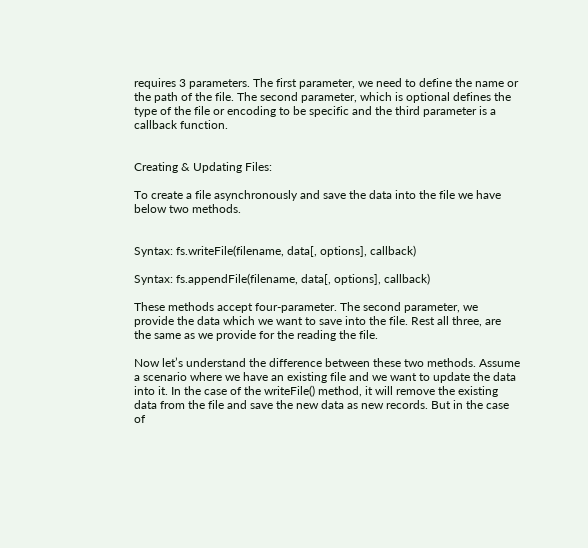requires 3 parameters. The first parameter, we need to define the name or the path of the file. The second parameter, which is optional defines the type of the file or encoding to be specific and the third parameter is a callback function.


Creating & Updating Files:

To create a file asynchronously and save the data into the file we have below two methods.


Syntax: fs.writeFile(filename, data[, options], callback)

Syntax: fs.appendFile(filename, data[, options], callback)

These methods accept four-parameter. The second parameter, we provide the data which we want to save into the file. Rest all three, are the same as we provide for the reading the file.

Now let’s understand the difference between these two methods. Assume a scenario where we have an existing file and we want to update the data into it. In the case of the writeFile() method, it will remove the existing data from the file and save the new data as new records. But in the case of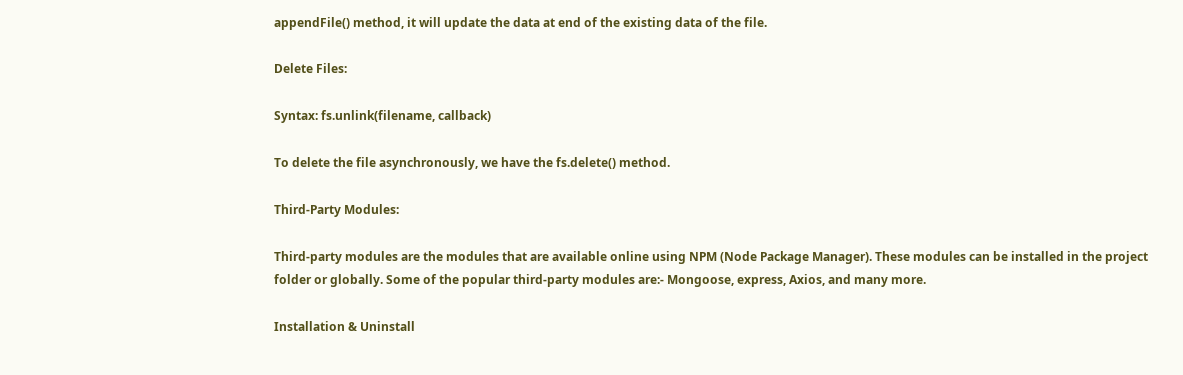appendFile() method, it will update the data at end of the existing data of the file.

Delete Files:

Syntax: fs.unlink(filename, callback)

To delete the file asynchronously, we have the fs.delete() method.

Third-Party Modules:

Third-party modules are the modules that are available online using NPM (Node Package Manager). These modules can be installed in the project folder or globally. Some of the popular third-party modules are:- Mongoose, express, Axios, and many more.

Installation & Uninstall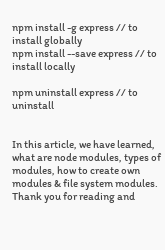npm install -g express // to install globally
npm install --save express // to install locally

npm uninstall express // to uninstall


In this article, we have learned, what are node modules, types of modules, how to create own modules & file system modules. Thank you for reading and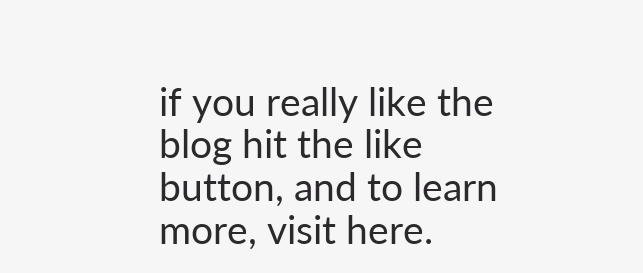if you really like the blog hit the like button, and to learn more, visit here.